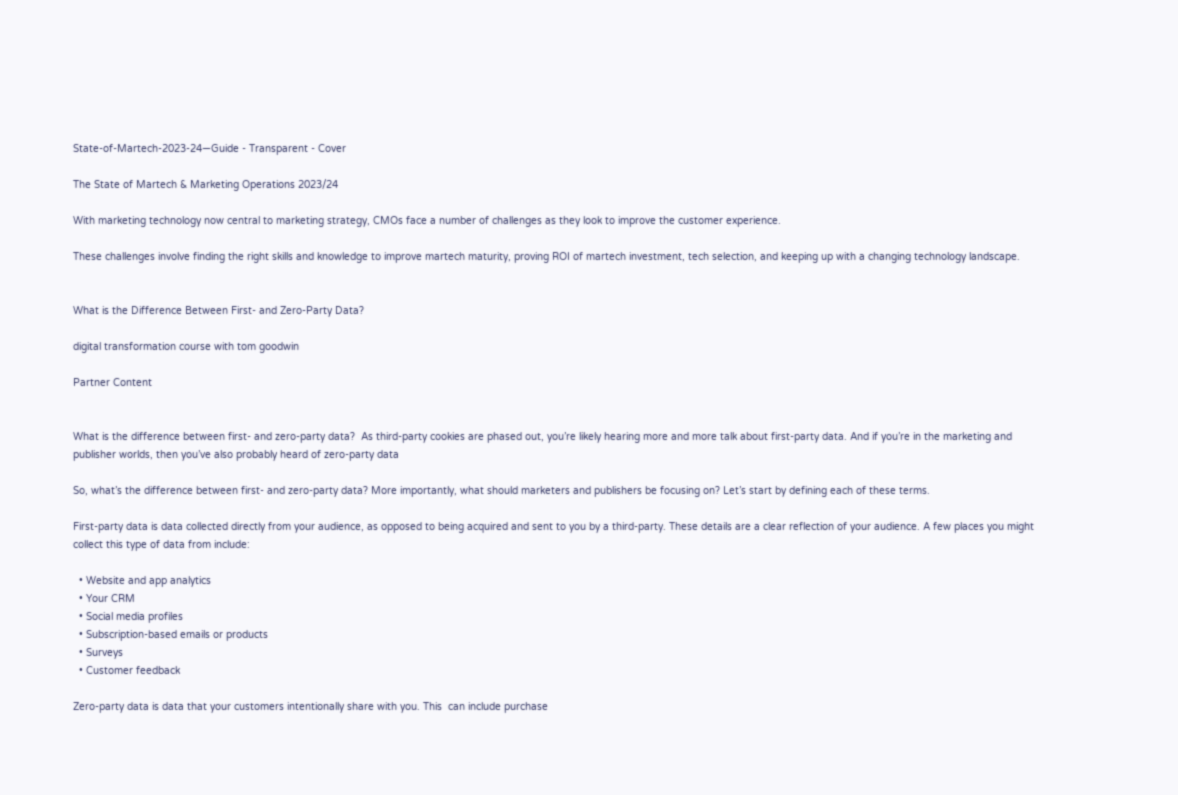State-of-Martech-2023-24—Guide - Transparent - Cover

The State of Martech & Marketing Operations 2023/24

With marketing technology now central to marketing strategy, CMOs face a number of challenges as they look to improve the customer experience.

These challenges involve finding the right skills and knowledge to improve martech maturity, proving ROI of martech investment, tech selection, and keeping up with a changing technology landscape.


What is the Difference Between First- and Zero-Party Data?

digital transformation course with tom goodwin

Partner Content


What is the difference between first- and zero-party data?  As third-party cookies are phased out, you’re likely hearing more and more talk about first-party data. And if you’re in the marketing and publisher worlds, then you’ve also probably heard of zero-party data

So, what’s the difference between first- and zero-party data? More importantly, what should marketers and publishers be focusing on? Let’s start by defining each of these terms.

First-party data is data collected directly from your audience, as opposed to being acquired and sent to you by a third-party. These details are a clear reflection of your audience. A few places you might collect this type of data from include:

  • Website and app analytics
  • Your CRM
  • Social media profiles
  • Subscription-based emails or products
  • Surveys
  • Customer feedback

Zero-party data is data that your customers intentionally share with you. This  can include purchase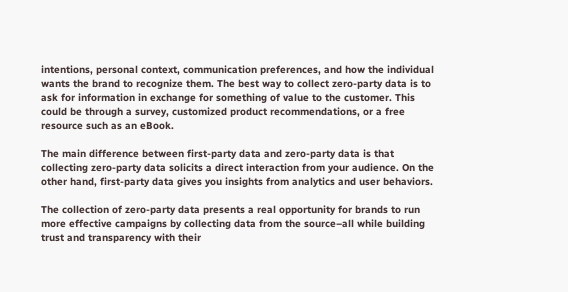intentions, personal context, communication preferences, and how the individual wants the brand to recognize them. The best way to collect zero-party data is to ask for information in exchange for something of value to the customer. This could be through a survey, customized product recommendations, or a free resource such as an eBook.

The main difference between first-party data and zero-party data is that collecting zero-party data solicits a direct interaction from your audience. On the other hand, first-party data gives you insights from analytics and user behaviors.

The collection of zero-party data presents a real opportunity for brands to run more effective campaigns by collecting data from the source–all while building trust and transparency with their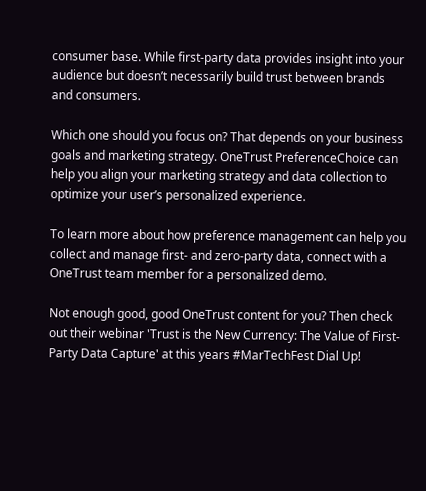consumer base. While first-party data provides insight into your audience but doesn’t necessarily build trust between brands and consumers.

Which one should you focus on? That depends on your business goals and marketing strategy. OneTrust PreferenceChoice can help you align your marketing strategy and data collection to optimize your user’s personalized experience.

To learn more about how preference management can help you collect and manage first- and zero-party data, connect with a OneTrust team member for a personalized demo.

Not enough good, good OneTrust content for you? Then check out their webinar 'Trust is the New Currency: The Value of First-Party Data Capture' at this years #MarTechFest Dial Up!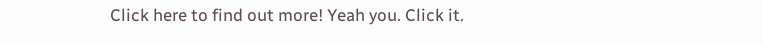Click here to find out more! Yeah you. Click it.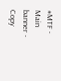#MTF - Main banner - Copy